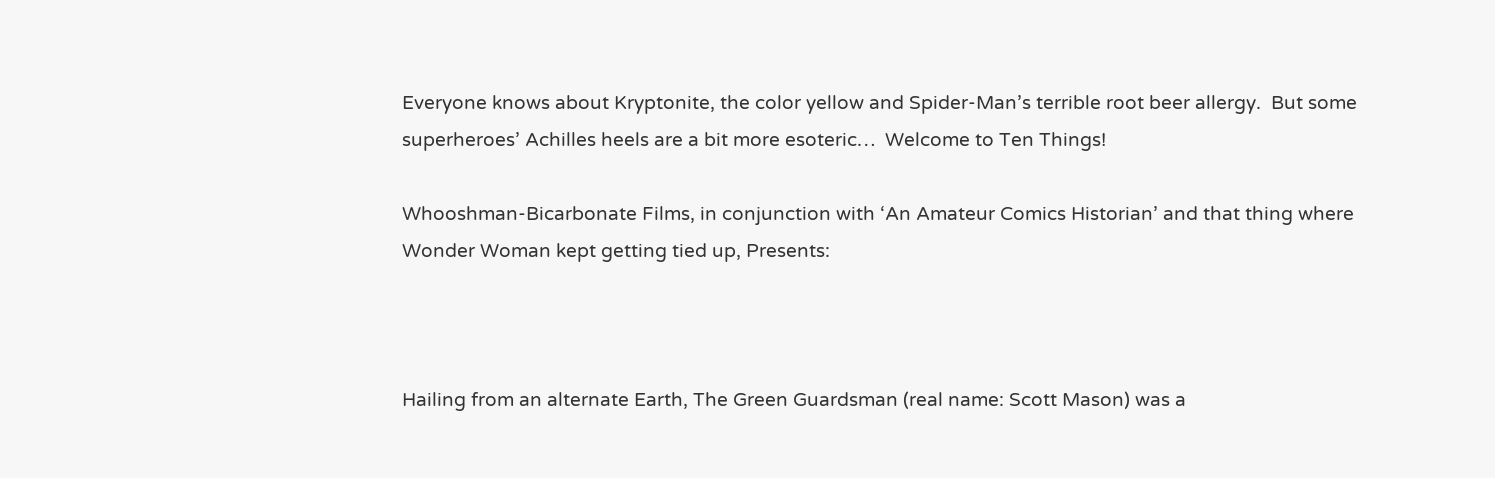Everyone knows about Kryptonite, the color yellow and Spider-Man’s terrible root beer allergy.  But some superheroes’ Achilles heels are a bit more esoteric…  Welcome to Ten Things!

Whooshman-Bicarbonate Films, in conjunction with ‘An Amateur Comics Historian’ and that thing where Wonder Woman kept getting tied up, Presents:



Hailing from an alternate Earth, The Green Guardsman (real name: Scott Mason) was a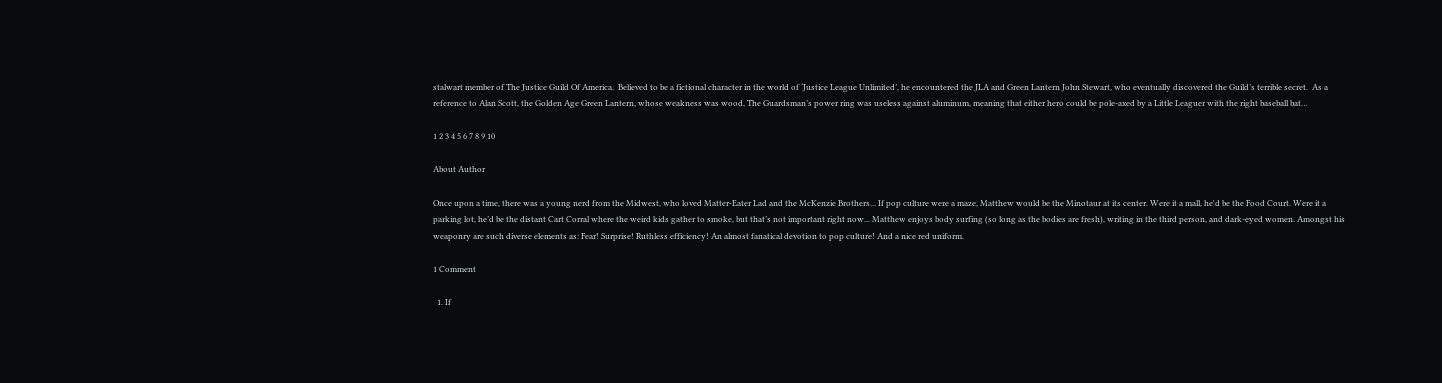stalwart member of The Justice Guild Of America.  Believed to be a fictional character in the world of ‘Justice League Unlimited’, he encountered the JLA and Green Lantern John Stewart, who eventually discovered the Guild’s terrible secret.  As a reference to Alan Scott, the Golden Age Green Lantern, whose weakness was wood, The Guardsman’s power ring was useless against aluminum, meaning that either hero could be pole-axed by a Little Leaguer with the right baseball bat…

1 2 3 4 5 6 7 8 9 10

About Author

Once upon a time, there was a young nerd from the Midwest, who loved Matter-Eater Lad and the McKenzie Brothers... If pop culture were a maze, Matthew would be the Minotaur at its center. Were it a mall, he'd be the Food Court. Were it a parking lot, he’d be the distant Cart Corral where the weird kids gather to smoke, but that’s not important right now... Matthew enjoys body surfing (so long as the bodies are fresh), writing in the third person, and dark-eyed women. Amongst his weaponry are such diverse elements as: Fear! Surprise! Ruthless efficiency! An almost fanatical devotion to pop culture! And a nice red uniform.

1 Comment

  1. If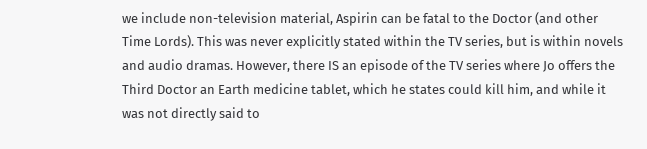we include non-television material, Aspirin can be fatal to the Doctor (and other Time Lords). This was never explicitly stated within the TV series, but is within novels and audio dramas. However, there IS an episode of the TV series where Jo offers the Third Doctor an Earth medicine tablet, which he states could kill him, and while it was not directly said to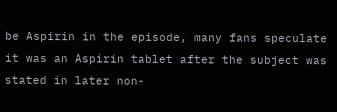be Aspirin in the episode, many fans speculate it was an Aspirin tablet after the subject was stated in later non-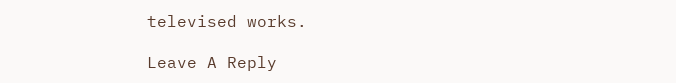televised works.

Leave A Reply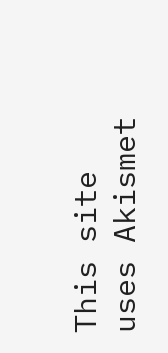This site uses Akismet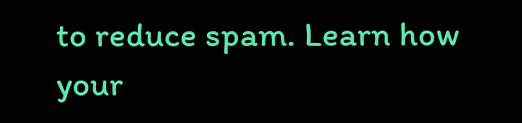to reduce spam. Learn how your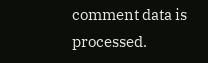comment data is processed.